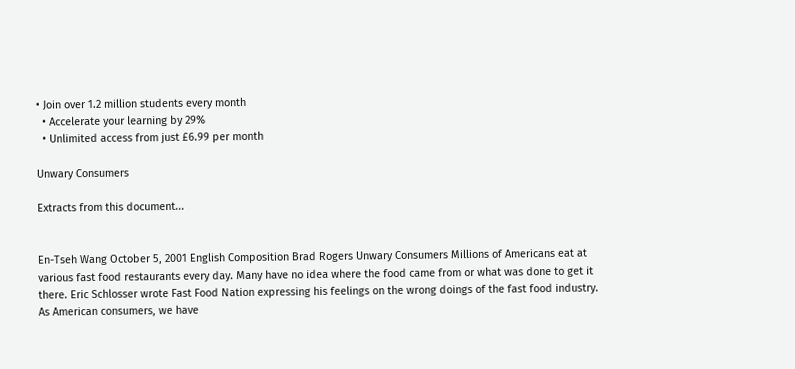• Join over 1.2 million students every month
  • Accelerate your learning by 29%
  • Unlimited access from just £6.99 per month

Unwary Consumers

Extracts from this document...


En-Tseh Wang October 5, 2001 English Composition Brad Rogers Unwary Consumers Millions of Americans eat at various fast food restaurants every day. Many have no idea where the food came from or what was done to get it there. Eric Schlosser wrote Fast Food Nation expressing his feelings on the wrong doings of the fast food industry. As American consumers, we have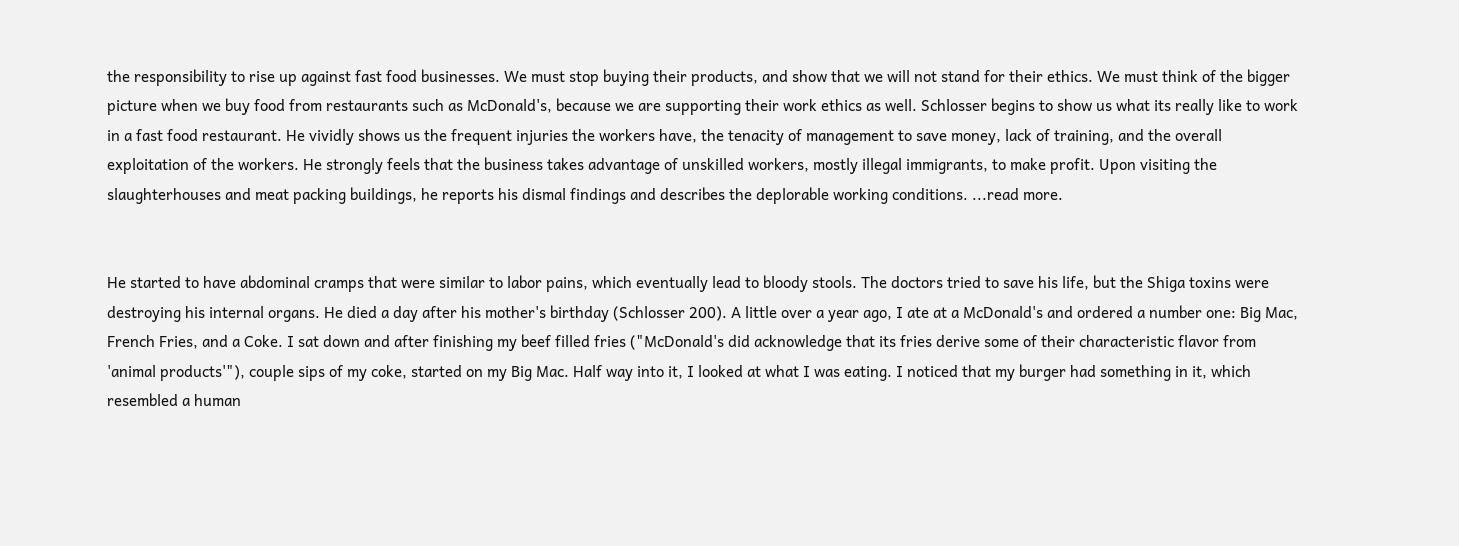the responsibility to rise up against fast food businesses. We must stop buying their products, and show that we will not stand for their ethics. We must think of the bigger picture when we buy food from restaurants such as McDonald's, because we are supporting their work ethics as well. Schlosser begins to show us what its really like to work in a fast food restaurant. He vividly shows us the frequent injuries the workers have, the tenacity of management to save money, lack of training, and the overall exploitation of the workers. He strongly feels that the business takes advantage of unskilled workers, mostly illegal immigrants, to make profit. Upon visiting the slaughterhouses and meat packing buildings, he reports his dismal findings and describes the deplorable working conditions. ...read more.


He started to have abdominal cramps that were similar to labor pains, which eventually lead to bloody stools. The doctors tried to save his life, but the Shiga toxins were destroying his internal organs. He died a day after his mother's birthday (Schlosser 200). A little over a year ago, I ate at a McDonald's and ordered a number one: Big Mac, French Fries, and a Coke. I sat down and after finishing my beef filled fries ("McDonald's did acknowledge that its fries derive some of their characteristic flavor from 'animal products'"), couple sips of my coke, started on my Big Mac. Half way into it, I looked at what I was eating. I noticed that my burger had something in it, which resembled a human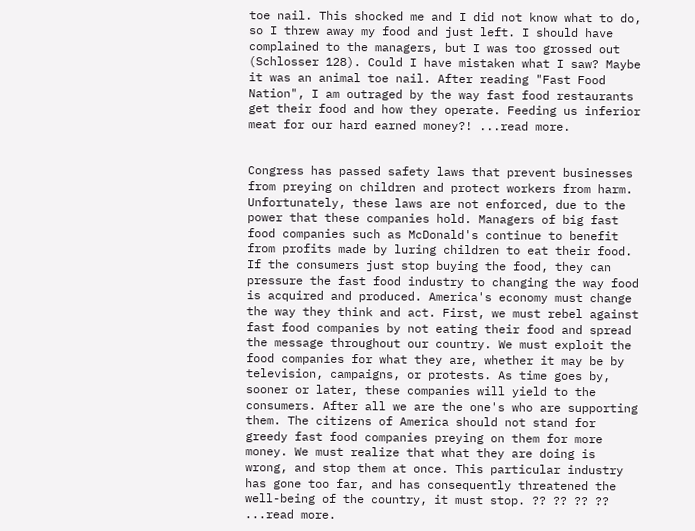toe nail. This shocked me and I did not know what to do, so I threw away my food and just left. I should have complained to the managers, but I was too grossed out (Schlosser 128). Could I have mistaken what I saw? Maybe it was an animal toe nail. After reading "Fast Food Nation", I am outraged by the way fast food restaurants get their food and how they operate. Feeding us inferior meat for our hard earned money?! ...read more.


Congress has passed safety laws that prevent businesses from preying on children and protect workers from harm. Unfortunately, these laws are not enforced, due to the power that these companies hold. Managers of big fast food companies such as McDonald's continue to benefit from profits made by luring children to eat their food. If the consumers just stop buying the food, they can pressure the fast food industry to changing the way food is acquired and produced. America's economy must change the way they think and act. First, we must rebel against fast food companies by not eating their food and spread the message throughout our country. We must exploit the food companies for what they are, whether it may be by television, campaigns, or protests. As time goes by, sooner or later, these companies will yield to the consumers. After all we are the one's who are supporting them. The citizens of America should not stand for greedy fast food companies preying on them for more money. We must realize that what they are doing is wrong, and stop them at once. This particular industry has gone too far, and has consequently threatened the well-being of the country, it must stop. ?? ?? ?? ?? ...read more.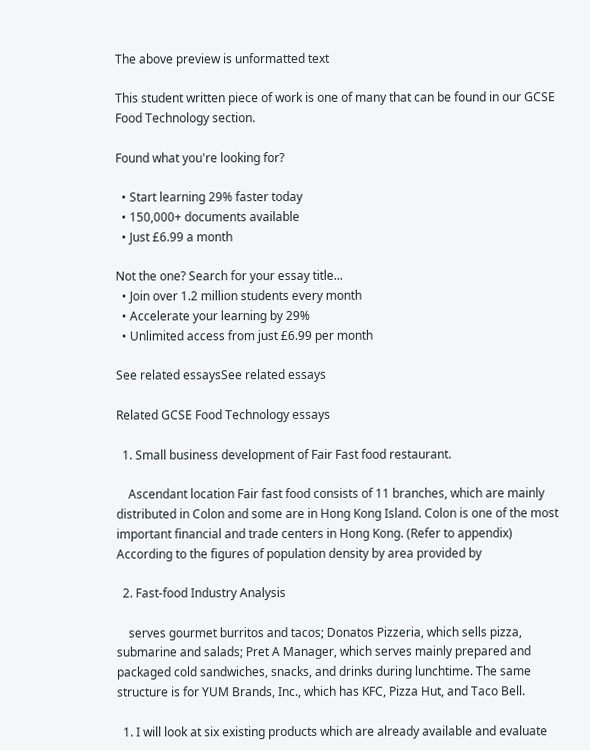The above preview is unformatted text

This student written piece of work is one of many that can be found in our GCSE Food Technology section.

Found what you're looking for?

  • Start learning 29% faster today
  • 150,000+ documents available
  • Just £6.99 a month

Not the one? Search for your essay title...
  • Join over 1.2 million students every month
  • Accelerate your learning by 29%
  • Unlimited access from just £6.99 per month

See related essaysSee related essays

Related GCSE Food Technology essays

  1. Small business development of Fair Fast food restaurant.

    Ascendant location Fair fast food consists of 11 branches, which are mainly distributed in Colon and some are in Hong Kong Island. Colon is one of the most important financial and trade centers in Hong Kong. (Refer to appendix) According to the figures of population density by area provided by

  2. Fast-food Industry Analysis

    serves gourmet burritos and tacos; Donatos Pizzeria, which sells pizza, submarine and salads; Pret A Manager, which serves mainly prepared and packaged cold sandwiches, snacks, and drinks during lunchtime. The same structure is for YUM Brands, Inc., which has KFC, Pizza Hut, and Taco Bell.

  1. I will look at six existing products which are already available and evaluate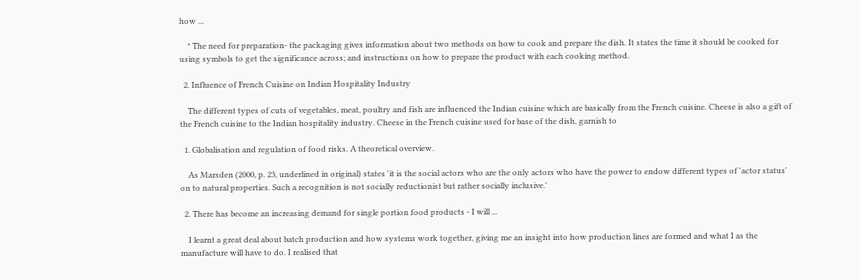how ...

    * The need for preparation- the packaging gives information about two methods on how to cook and prepare the dish. It states the time it should be cooked for using symbols to get the significance across; and instructions on how to prepare the product with each cooking method.

  2. Influence of French Cuisine on Indian Hospitality Industry

    The different types of cuts of vegetables, meat, poultry and fish are influenced the Indian cuisine which are basically from the French cuisine. Cheese is also a gift of the French cuisine to the Indian hospitality industry. Cheese in the French cuisine used for base of the dish, garnish to

  1. Globalisation and regulation of food risks. A theoretical overview.

    As Marsden (2000, p. 23, underlined in original) states 'it is the social actors who are the only actors who have the power to endow different types of 'actor status' on to natural properties. Such a recognition is not socially reductionist but rather socially inclusive.'

  2. There has become an increasing demand for single portion food products - I will ...

    I learnt a great deal about batch production and how systems work together, giving me an insight into how production lines are formed and what I as the manufacture will have to do. I realised that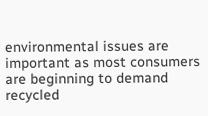environmental issues are important as most consumers are beginning to demand recycled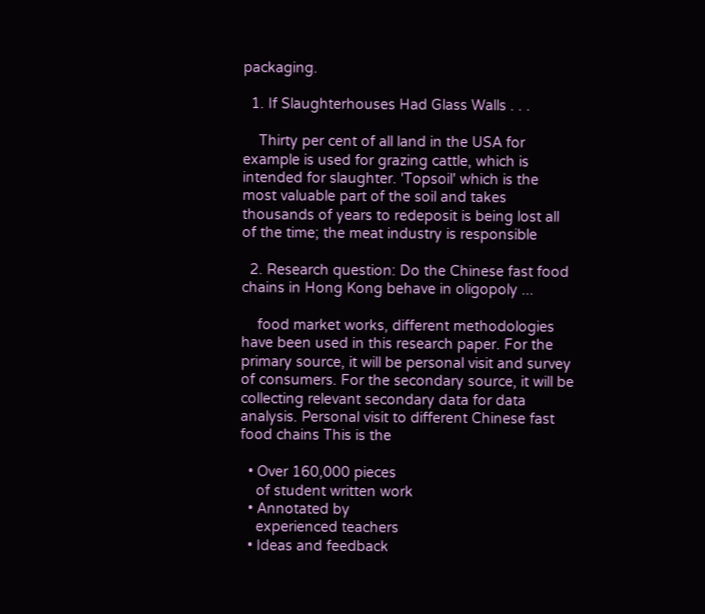packaging.

  1. If Slaughterhouses Had Glass Walls . . .

    Thirty per cent of all land in the USA for example is used for grazing cattle, which is intended for slaughter. 'Topsoil' which is the most valuable part of the soil and takes thousands of years to redeposit is being lost all of the time; the meat industry is responsible

  2. Research question: Do the Chinese fast food chains in Hong Kong behave in oligopoly ...

    food market works, different methodologies have been used in this research paper. For the primary source, it will be personal visit and survey of consumers. For the secondary source, it will be collecting relevant secondary data for data analysis. Personal visit to different Chinese fast food chains This is the

  • Over 160,000 pieces
    of student written work
  • Annotated by
    experienced teachers
  • Ideas and feedback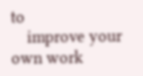to
    improve your own work